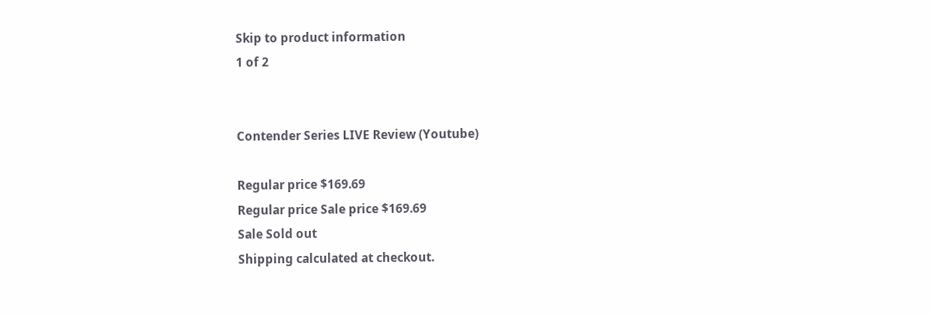Skip to product information
1 of 2


Contender Series LIVE Review (Youtube)

Regular price $169.69
Regular price Sale price $169.69
Sale Sold out
Shipping calculated at checkout.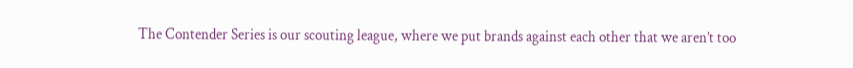The Contender Series is our scouting league, where we put brands against each other that we aren’t too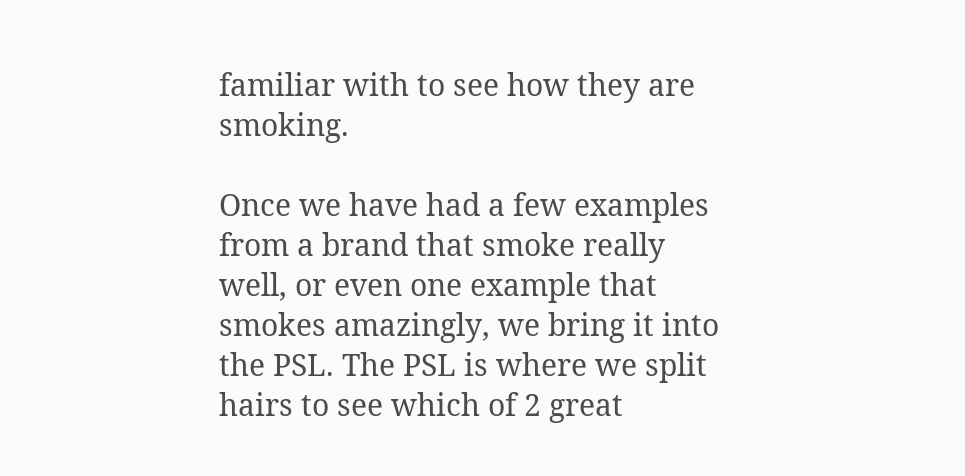familiar with to see how they are smoking.

Once we have had a few examples from a brand that smoke really well, or even one example that smokes amazingly, we bring it into the PSL. The PSL is where we split hairs to see which of 2 great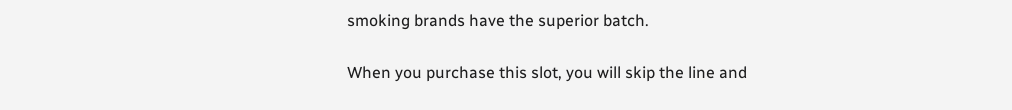smoking brands have the superior batch.

When you purchase this slot, you will skip the line and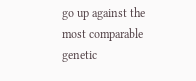go up against the most comparable genetic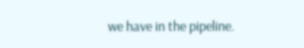we have in the pipeline.